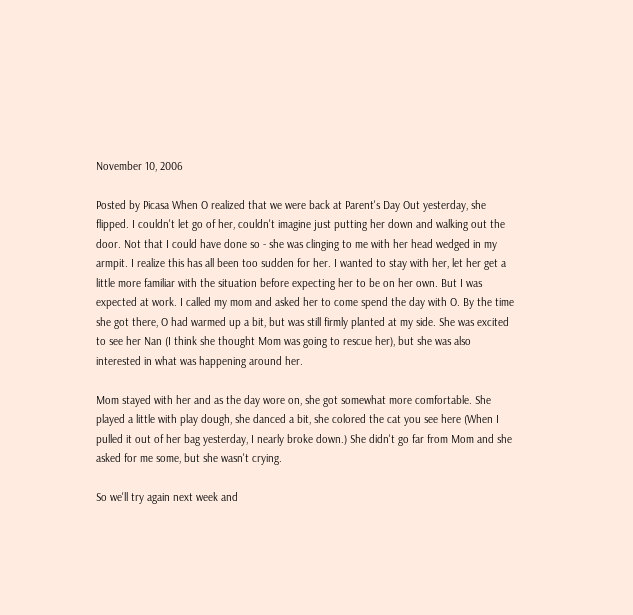November 10, 2006

Posted by Picasa When O realized that we were back at Parent's Day Out yesterday, she flipped. I couldn't let go of her, couldn't imagine just putting her down and walking out the door. Not that I could have done so - she was clinging to me with her head wedged in my armpit. I realize this has all been too sudden for her. I wanted to stay with her, let her get a little more familiar with the situation before expecting her to be on her own. But I was expected at work. I called my mom and asked her to come spend the day with O. By the time she got there, O had warmed up a bit, but was still firmly planted at my side. She was excited to see her Nan (I think she thought Mom was going to rescue her), but she was also interested in what was happening around her.

Mom stayed with her and as the day wore on, she got somewhat more comfortable. She played a little with play dough, she danced a bit, she colored the cat you see here (When I pulled it out of her bag yesterday, I nearly broke down.) She didn't go far from Mom and she asked for me some, but she wasn't crying.

So we'll try again next week and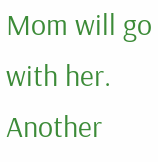Mom will go with her. Another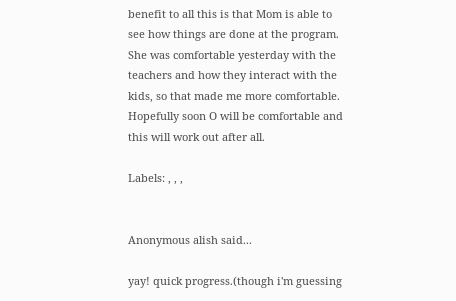benefit to all this is that Mom is able to see how things are done at the program. She was comfortable yesterday with the teachers and how they interact with the kids, so that made me more comfortable. Hopefully soon O will be comfortable and this will work out after all.

Labels: , , ,


Anonymous alish said...

yay! quick progress.(though i'm guessing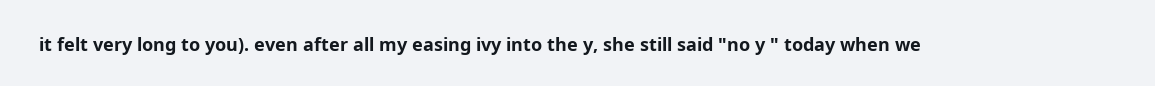it felt very long to you). even after all my easing ivy into the y, she still said "no y " today when we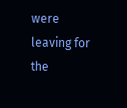were leaving for the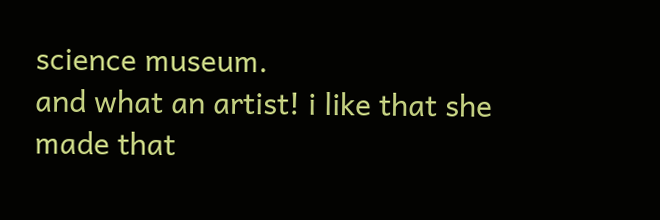science museum.
and what an artist! i like that she made that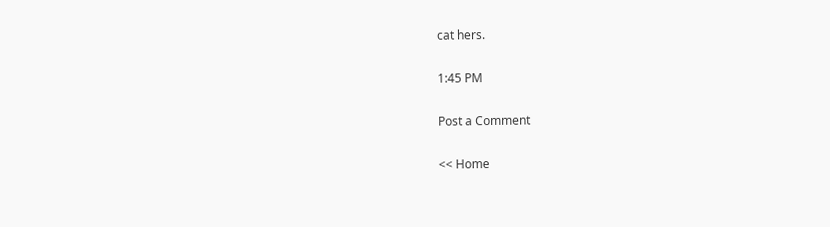cat hers.

1:45 PM

Post a Comment

<< Home